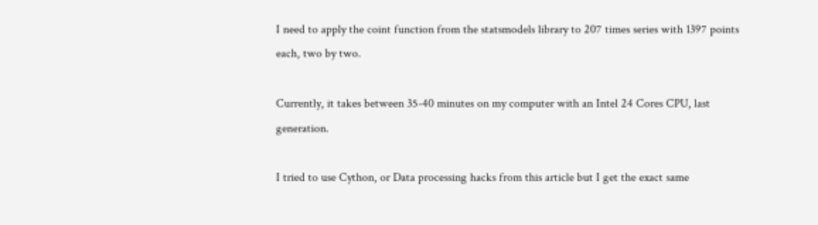I need to apply the coint function from the statsmodels library to 207 times series with 1397 points each, two by two.

Currently, it takes between 35-40 minutes on my computer with an Intel 24 Cores CPU, last generation.

I tried to use Cython, or Data processing hacks from this article but I get the exact same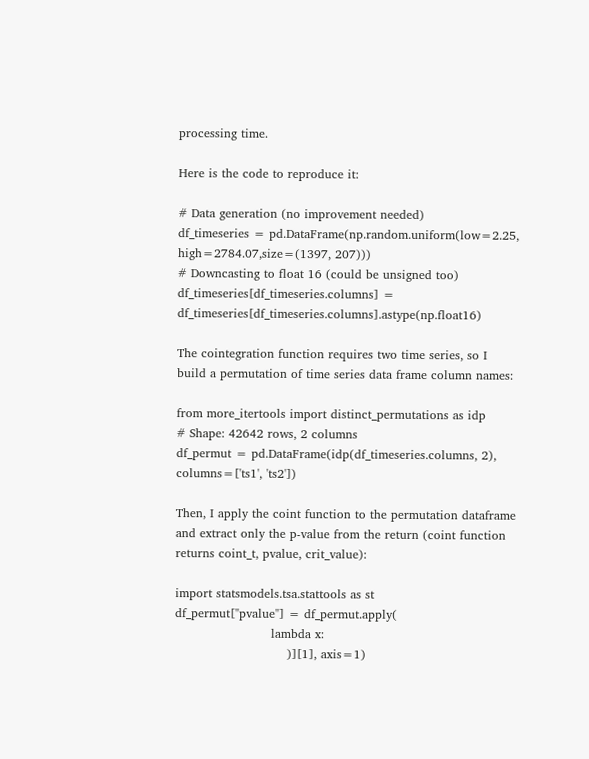processing time.

Here is the code to reproduce it:

# Data generation (no improvement needed)
df_timeseries = pd.DataFrame(np.random.uniform(low=2.25, high=2784.07,size=(1397, 207)))
# Downcasting to float 16 (could be unsigned too)
df_timeseries[df_timeseries.columns] = df_timeseries[df_timeseries.columns].astype(np.float16)

The cointegration function requires two time series, so I build a permutation of time series data frame column names:

from more_itertools import distinct_permutations as idp
# Shape: 42642 rows, 2 columns
df_permut = pd.DataFrame(idp(df_timeseries.columns, 2), columns=['ts1', 'ts2'])

Then, I apply the coint function to the permutation dataframe and extract only the p-value from the return (coint function returns coint_t, pvalue, crit_value):

import statsmodels.tsa.stattools as st
df_permut["pvalue"] = df_permut.apply(
                        lambda x:
                            )][1], axis=1)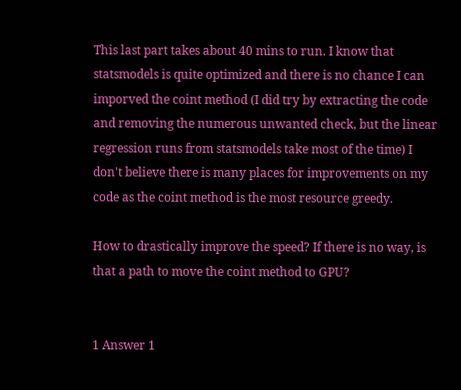This last part takes about 40 mins to run. I know that statsmodels is quite optimized and there is no chance I can imporved the coint method (I did try by extracting the code and removing the numerous unwanted check, but the linear regression runs from statsmodels take most of the time) I don't believe there is many places for improvements on my code as the coint method is the most resource greedy.

How to drastically improve the speed? If there is no way, is that a path to move the coint method to GPU?


1 Answer 1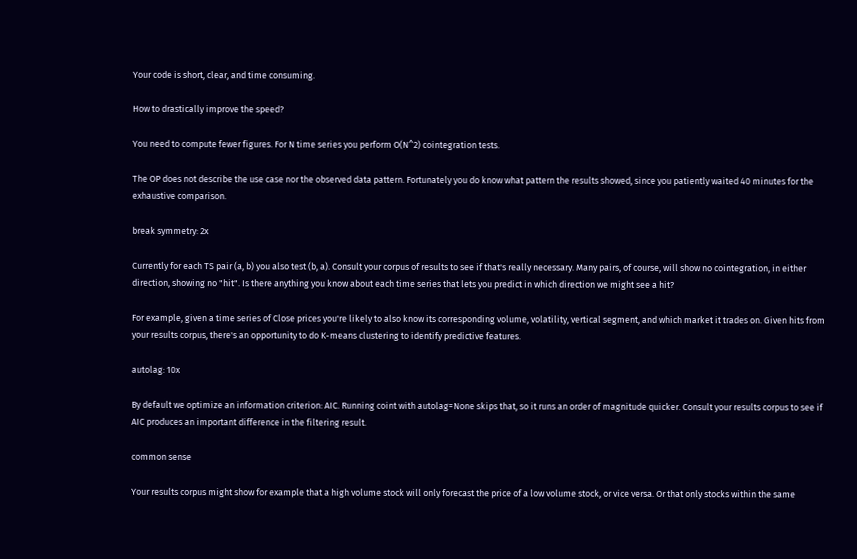Your code is short, clear, and time consuming.

How to drastically improve the speed?

You need to compute fewer figures. For N time series you perform O(N^2) cointegration tests.

The OP does not describe the use case nor the observed data pattern. Fortunately you do know what pattern the results showed, since you patiently waited 40 minutes for the exhaustive comparison.

break symmetry: 2x

Currently for each TS pair (a, b) you also test (b, a). Consult your corpus of results to see if that's really necessary. Many pairs, of course, will show no cointegration, in either direction, showing no "hit". Is there anything you know about each time series that lets you predict in which direction we might see a hit?

For example, given a time series of Close prices you're likely to also know its corresponding volume, volatility, vertical segment, and which market it trades on. Given hits from your results corpus, there's an opportunity to do K-means clustering to identify predictive features.

autolag: 10x

By default we optimize an information criterion: AIC. Running coint with autolag=None skips that, so it runs an order of magnitude quicker. Consult your results corpus to see if AIC produces an important difference in the filtering result.

common sense

Your results corpus might show for example that a high volume stock will only forecast the price of a low volume stock, or vice versa. Or that only stocks within the same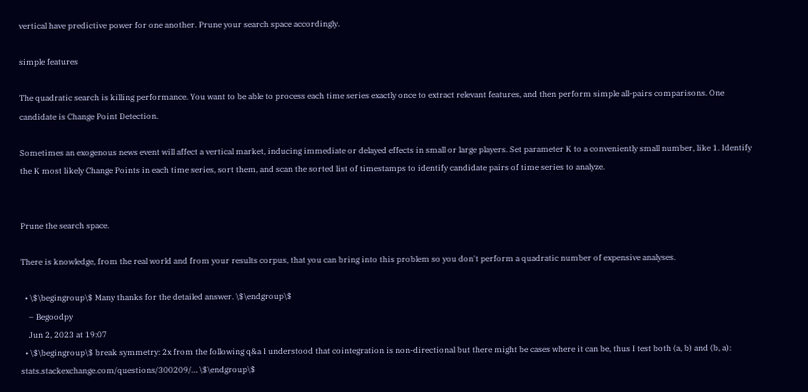vertical have predictive power for one another. Prune your search space accordingly.

simple features

The quadratic search is killing performance. You want to be able to process each time series exactly once to extract relevant features, and then perform simple all-pairs comparisons. One candidate is Change Point Detection.

Sometimes an exogenous news event will affect a vertical market, inducing immediate or delayed effects in small or large players. Set parameter K to a conveniently small number, like 1. Identify the K most likely Change Points in each time series, sort them, and scan the sorted list of timestamps to identify candidate pairs of time series to analyze.


Prune the search space.

There is knowledge, from the real world and from your results corpus, that you can bring into this problem so you don't perform a quadratic number of expensive analyses.

  • \$\begingroup\$ Many thanks for the detailed answer. \$\endgroup\$
    – Begoodpy
    Jun 2, 2023 at 19:07
  • \$\begingroup\$ break symmetry: 2x from the following q&a I understood that cointegration is non-directional but there might be cases where it can be, thus I test both (a, b) and (b, a): stats.stackexchange.com/questions/300209/… \$\endgroup\$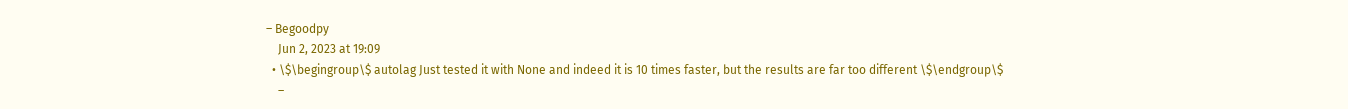– Begoodpy
    Jun 2, 2023 at 19:09
  • \$\begingroup\$ autolag Just tested it with None and indeed it is 10 times faster, but the results are far too different \$\endgroup\$
    –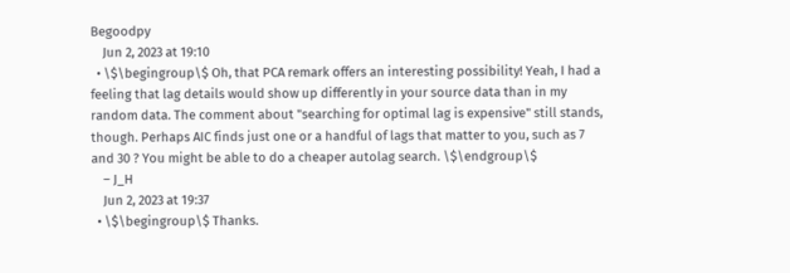Begoodpy
    Jun 2, 2023 at 19:10
  • \$\begingroup\$ Oh, that PCA remark offers an interesting possibility! Yeah, I had a feeling that lag details would show up differently in your source data than in my random data. The comment about "searching for optimal lag is expensive" still stands, though. Perhaps AIC finds just one or a handful of lags that matter to you, such as 7 and 30 ? You might be able to do a cheaper autolag search. \$\endgroup\$
    – J_H
    Jun 2, 2023 at 19:37
  • \$\begingroup\$ Thanks.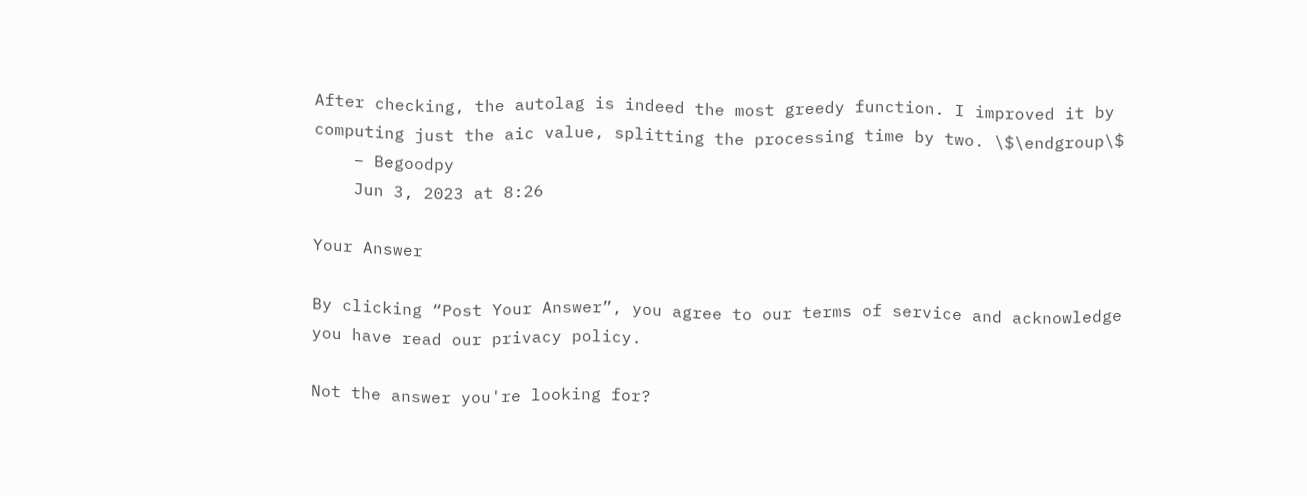After checking, the autolag is indeed the most greedy function. I improved it by computing just the aic value, splitting the processing time by two. \$\endgroup\$
    – Begoodpy
    Jun 3, 2023 at 8:26

Your Answer

By clicking “Post Your Answer”, you agree to our terms of service and acknowledge you have read our privacy policy.

Not the answer you're looking for?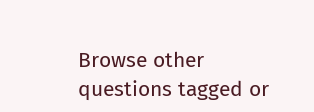Browse other questions tagged or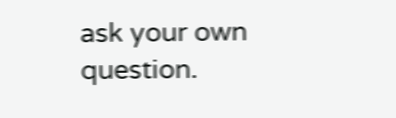ask your own question.